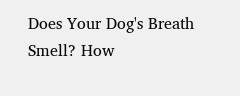Does Your Dog's Breath Smell? How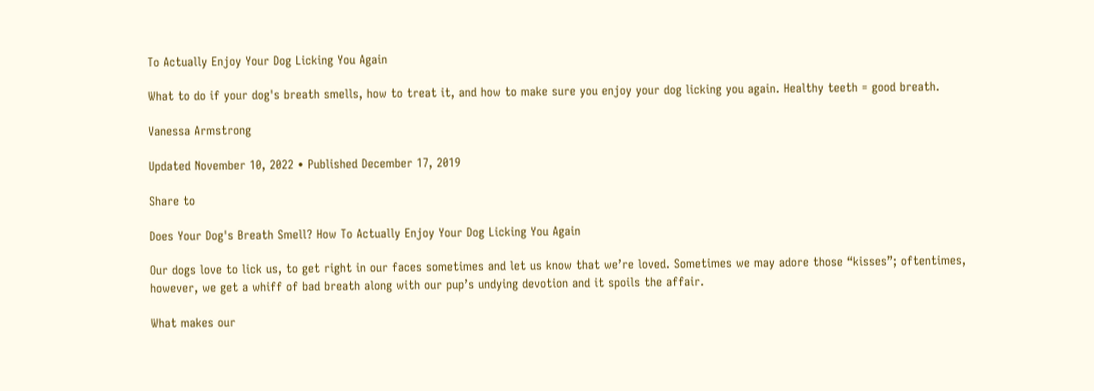To Actually Enjoy Your Dog Licking You Again

What to do if your dog's breath smells, how to treat it, and how to make sure you enjoy your dog licking you again. Healthy teeth = good breath.

Vanessa Armstrong

Updated November 10, 2022 • Published December 17, 2019

Share to

Does Your Dog's Breath Smell? How To Actually Enjoy Your Dog Licking You Again

Our dogs love to lick us, to get right in our faces sometimes and let us know that we’re loved. Sometimes we may adore those “kisses”; oftentimes, however, we get a whiff of bad breath along with our pup’s undying devotion and it spoils the affair.

What makes our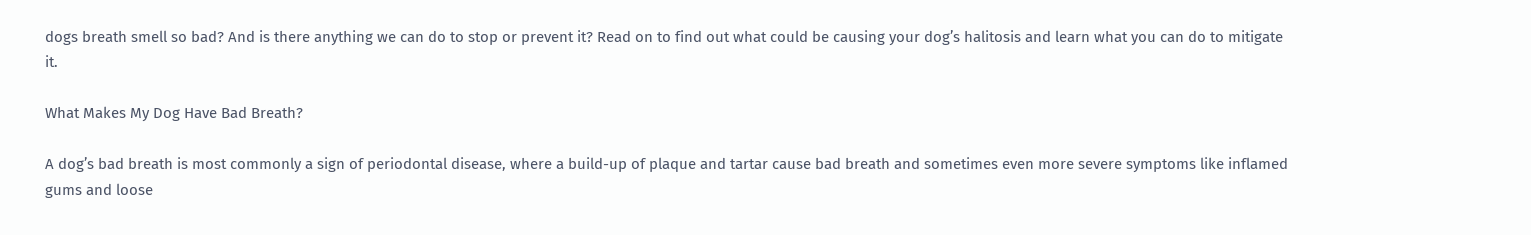dogs breath smell so bad? And is there anything we can do to stop or prevent it? Read on to find out what could be causing your dog’s halitosis and learn what you can do to mitigate it.

What Makes My Dog Have Bad Breath?

A dog’s bad breath is most commonly a sign of periodontal disease, where a build-up of plaque and tartar cause bad breath and sometimes even more severe symptoms like inflamed gums and loose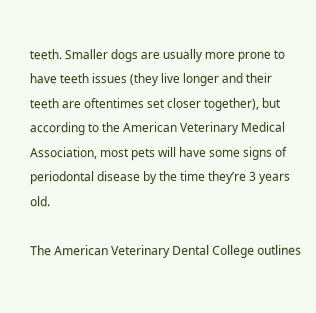teeth. Smaller dogs are usually more prone to have teeth issues (they live longer and their teeth are oftentimes set closer together), but according to the American Veterinary Medical Association, most pets will have some signs of periodontal disease by the time they’re 3 years old.

The American Veterinary Dental College outlines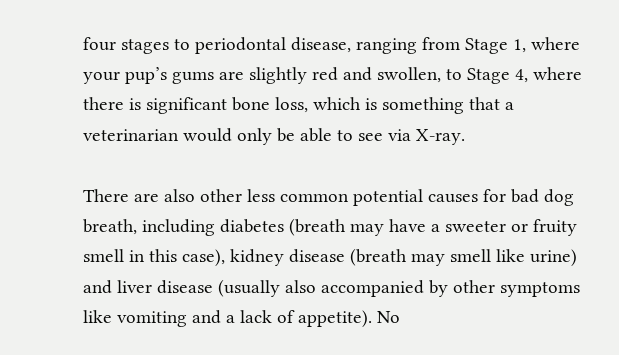four stages to periodontal disease, ranging from Stage 1, where your pup’s gums are slightly red and swollen, to Stage 4, where there is significant bone loss, which is something that a veterinarian would only be able to see via X-ray.

There are also other less common potential causes for bad dog breath, including diabetes (breath may have a sweeter or fruity smell in this case), kidney disease (breath may smell like urine) and liver disease (usually also accompanied by other symptoms like vomiting and a lack of appetite). No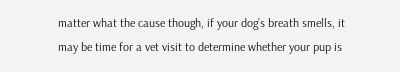matter what the cause though, if your dog’s breath smells, it may be time for a vet visit to determine whether your pup is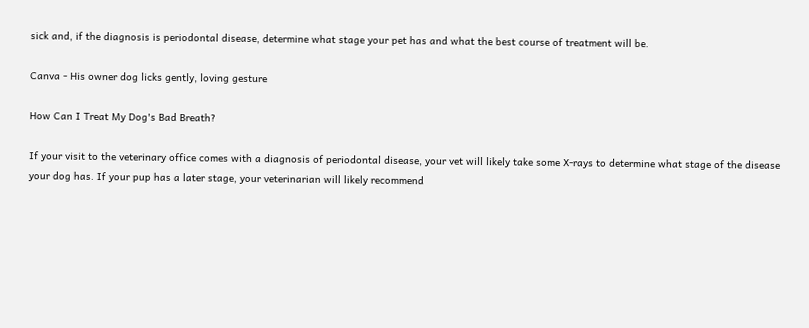sick and, if the diagnosis is periodontal disease, determine what stage your pet has and what the best course of treatment will be.

Canva - His owner dog licks gently, loving gesture

How Can I Treat My Dog's Bad Breath?

If your visit to the veterinary office comes with a diagnosis of periodontal disease, your vet will likely take some X-rays to determine what stage of the disease your dog has. If your pup has a later stage, your veterinarian will likely recommend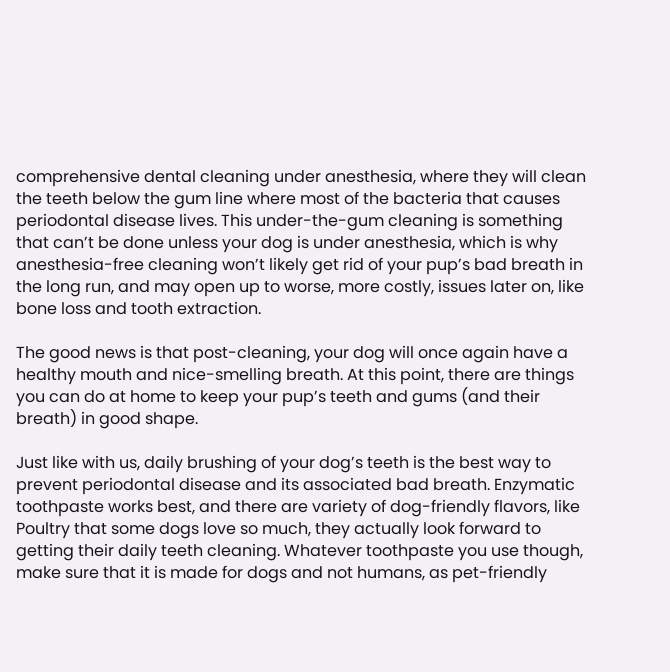comprehensive dental cleaning under anesthesia, where they will clean the teeth below the gum line where most of the bacteria that causes periodontal disease lives. This under-the-gum cleaning is something that can’t be done unless your dog is under anesthesia, which is why anesthesia-free cleaning won’t likely get rid of your pup’s bad breath in the long run, and may open up to worse, more costly, issues later on, like bone loss and tooth extraction.

The good news is that post-cleaning, your dog will once again have a healthy mouth and nice-smelling breath. At this point, there are things you can do at home to keep your pup’s teeth and gums (and their breath) in good shape.

Just like with us, daily brushing of your dog’s teeth is the best way to prevent periodontal disease and its associated bad breath. Enzymatic toothpaste works best, and there are variety of dog-friendly flavors, like Poultry that some dogs love so much, they actually look forward to getting their daily teeth cleaning. Whatever toothpaste you use though, make sure that it is made for dogs and not humans, as pet-friendly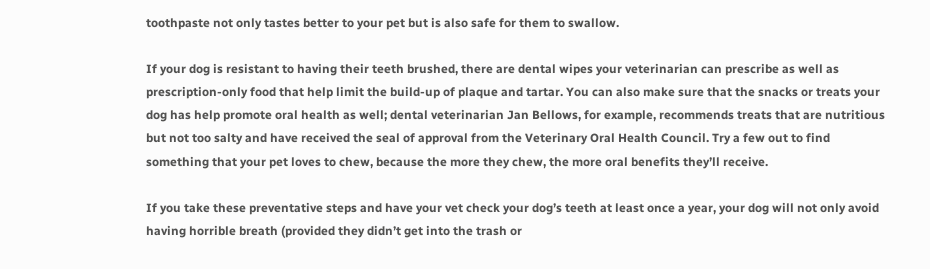toothpaste not only tastes better to your pet but is also safe for them to swallow.

If your dog is resistant to having their teeth brushed, there are dental wipes your veterinarian can prescribe as well as prescription-only food that help limit the build-up of plaque and tartar. You can also make sure that the snacks or treats your dog has help promote oral health as well; dental veterinarian Jan Bellows, for example, recommends treats that are nutritious but not too salty and have received the seal of approval from the Veterinary Oral Health Council. Try a few out to find something that your pet loves to chew, because the more they chew, the more oral benefits they’ll receive.

If you take these preventative steps and have your vet check your dog’s teeth at least once a year, your dog will not only avoid having horrible breath (provided they didn’t get into the trash or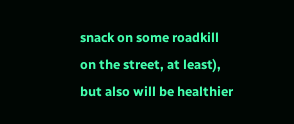snack on some roadkill on the street, at least), but also will be healthier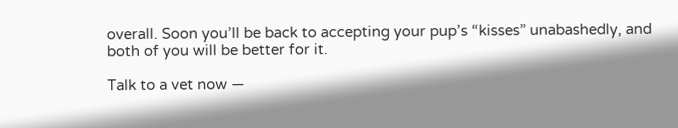overall. Soon you’ll be back to accepting your pup’s “kisses” unabashedly, and both of you will be better for it.

Talk to a vet now —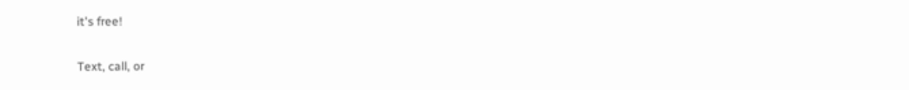it's free!

Text, call, or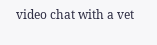video chat with a vet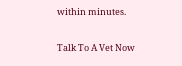within minutes.

Talk To A Vet Now